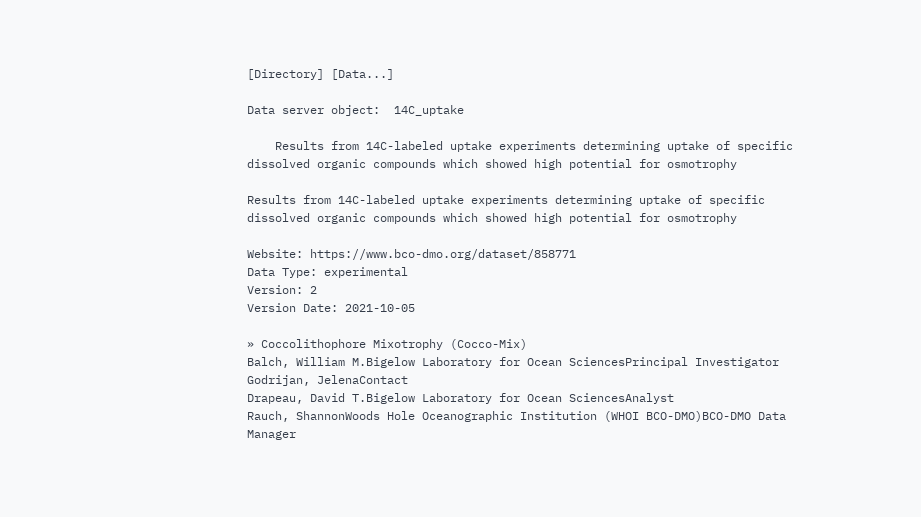[Directory] [Data...]

Data server object:  14C_uptake

    Results from 14C-labeled uptake experiments determining uptake of specific dissolved organic compounds which showed high potential for osmotrophy

Results from 14C-labeled uptake experiments determining uptake of specific dissolved organic compounds which showed high potential for osmotrophy

Website: https://www.bco-dmo.org/dataset/858771
Data Type: experimental
Version: 2
Version Date: 2021-10-05

» Coccolithophore Mixotrophy (Cocco-Mix)
Balch, William M.Bigelow Laboratory for Ocean SciencesPrincipal Investigator
Godrijan, JelenaContact
Drapeau, David T.Bigelow Laboratory for Ocean SciencesAnalyst
Rauch, ShannonWoods Hole Oceanographic Institution (WHOI BCO-DMO)BCO-DMO Data Manager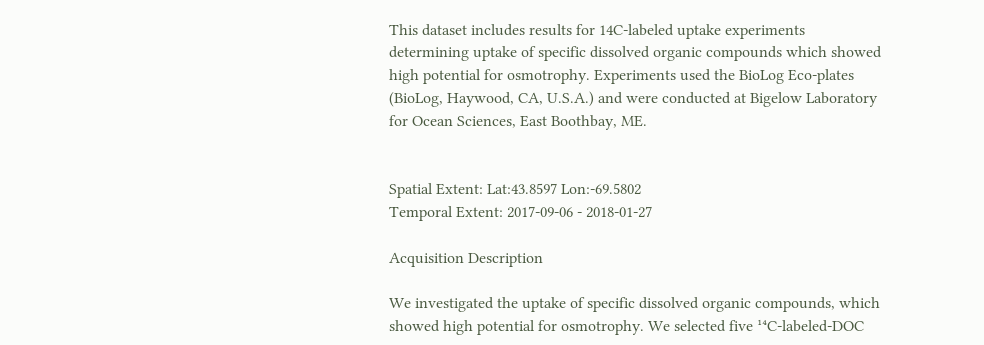This dataset includes results for 14C-labeled uptake experiments determining uptake of specific dissolved organic compounds which showed high potential for osmotrophy. Experiments used the BioLog Eco-plates (BioLog, Haywood, CA, U.S.A.) and were conducted at Bigelow Laboratory for Ocean Sciences, East Boothbay, ME.


Spatial Extent: Lat:43.8597 Lon:-69.5802
Temporal Extent: 2017-09-06 - 2018-01-27

Acquisition Description

We investigated the uptake of specific dissolved organic compounds, which showed high potential for osmotrophy. We selected five ¹⁴C-labeled-DOC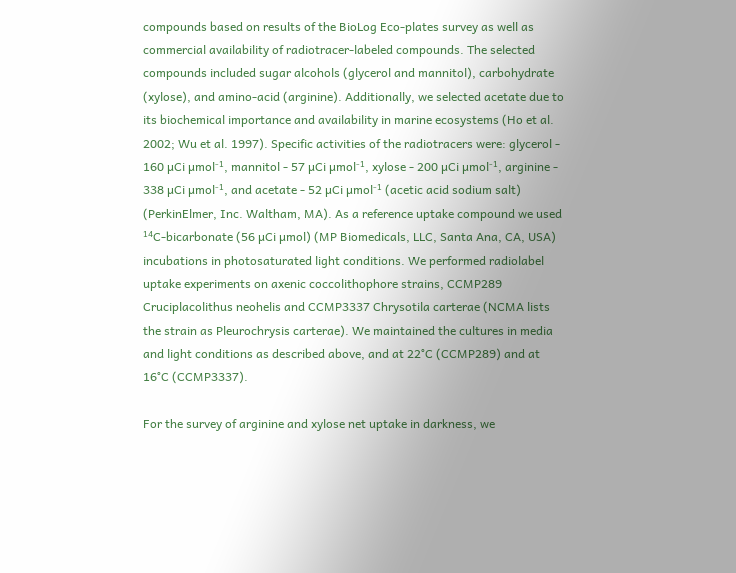compounds based on results of the BioLog Eco-plates survey as well as commercial availability of radiotracer-labeled compounds. The selected compounds included sugar alcohols (glycerol and mannitol), carbohydrate (xylose), and amino-acid (arginine). Additionally, we selected acetate due to its biochemical importance and availability in marine ecosystems (Ho et al. 2002; Wu et al. 1997). Specific activities of the radiotracers were: glycerol - 160 µCi µmol⁻¹, mannitol - 57 µCi µmol⁻¹, xylose - 200 µCi µmol⁻¹, arginine - 338 µCi µmol⁻¹, and acetate - 52 µCi µmol⁻¹ (acetic acid sodium salt) (PerkinElmer, Inc. Waltham, MA). As a reference uptake compound we used ¹⁴C-bicarbonate (56 µCi µmol) (MP Biomedicals, LLC, Santa Ana, CA, USA) incubations in photosaturated light conditions. We performed radiolabel uptake experiments on axenic coccolithophore strains, CCMP289 Cruciplacolithus neohelis and CCMP3337 Chrysotila carterae (NCMA lists the strain as Pleurochrysis carterae). We maintained the cultures in media and light conditions as described above, and at 22°C (CCMP289) and at 16°C (CCMP3337).

For the survey of arginine and xylose net uptake in darkness, we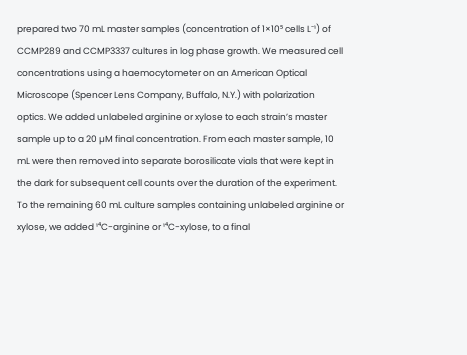prepared two 70 mL master samples (concentration of 1×10⁵ cells L⁻¹) of CCMP289 and CCMP3337 cultures in log phase growth. We measured cell concentrations using a haemocytometer on an American Optical Microscope (Spencer Lens Company, Buffalo, N.Y.) with polarization optics. We added unlabeled arginine or xylose to each strain’s master sample up to a 20 µM final concentration. From each master sample, 10 mL were then removed into separate borosilicate vials that were kept in the dark for subsequent cell counts over the duration of the experiment. To the remaining 60 mL culture samples containing unlabeled arginine or xylose, we added ¹⁴C-arginine or ¹⁴C-xylose, to a final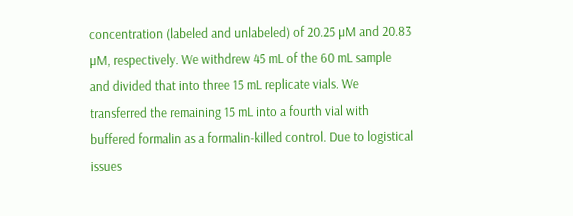concentration (labeled and unlabeled) of 20.25 µM and 20.83 µM, respectively. We withdrew 45 mL of the 60 mL sample and divided that into three 15 mL replicate vials. We transferred the remaining 15 mL into a fourth vial with buffered formalin as a formalin-killed control. Due to logistical issues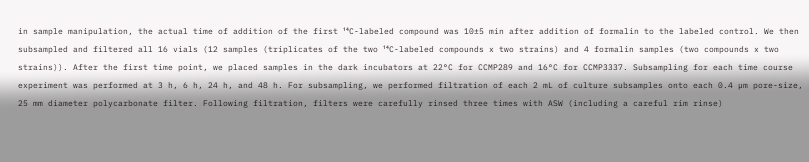in sample manipulation, the actual time of addition of the first ¹⁴C-labeled compound was 10±5 min after addition of formalin to the labeled control. We then subsampled and filtered all 16 vials (12 samples (triplicates of the two ¹⁴C-labeled compounds x two strains) and 4 formalin samples (two compounds x two strains)). After the first time point, we placed samples in the dark incubators at 22°C for CCMP289 and 16°C for CCMP3337. Subsampling for each time course experiment was performed at 3 h, 6 h, 24 h, and 48 h. For subsampling, we performed filtration of each 2 mL of culture subsamples onto each 0.4 µm pore-size, 25 mm diameter polycarbonate filter. Following filtration, filters were carefully rinsed three times with ASW (including a careful rim rinse)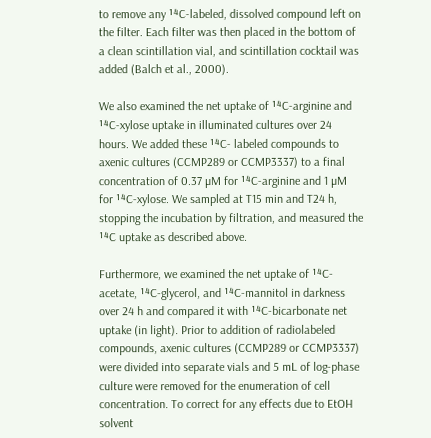to remove any ¹⁴C-labeled, dissolved compound left on the filter. Each filter was then placed in the bottom of a clean scintillation vial, and scintillation cocktail was added (Balch et al., 2000).

We also examined the net uptake of ¹⁴C-arginine and ¹⁴C-xylose uptake in illuminated cultures over 24 hours. We added these ¹⁴C- labeled compounds to axenic cultures (CCMP289 or CCMP3337) to a final concentration of 0.37 µM for ¹⁴C-arginine and 1 µM for ¹⁴C-xylose. We sampled at T15 min and T24 h, stopping the incubation by filtration, and measured the ¹⁴C uptake as described above.

Furthermore, we examined the net uptake of ¹⁴C-acetate, ¹⁴C-glycerol, and ¹⁴C-mannitol in darkness over 24 h and compared it with ¹⁴C-bicarbonate net uptake (in light). Prior to addition of radiolabeled compounds, axenic cultures (CCMP289 or CCMP3337) were divided into separate vials and 5 mL of log-phase culture were removed for the enumeration of cell concentration. To correct for any effects due to EtOH solvent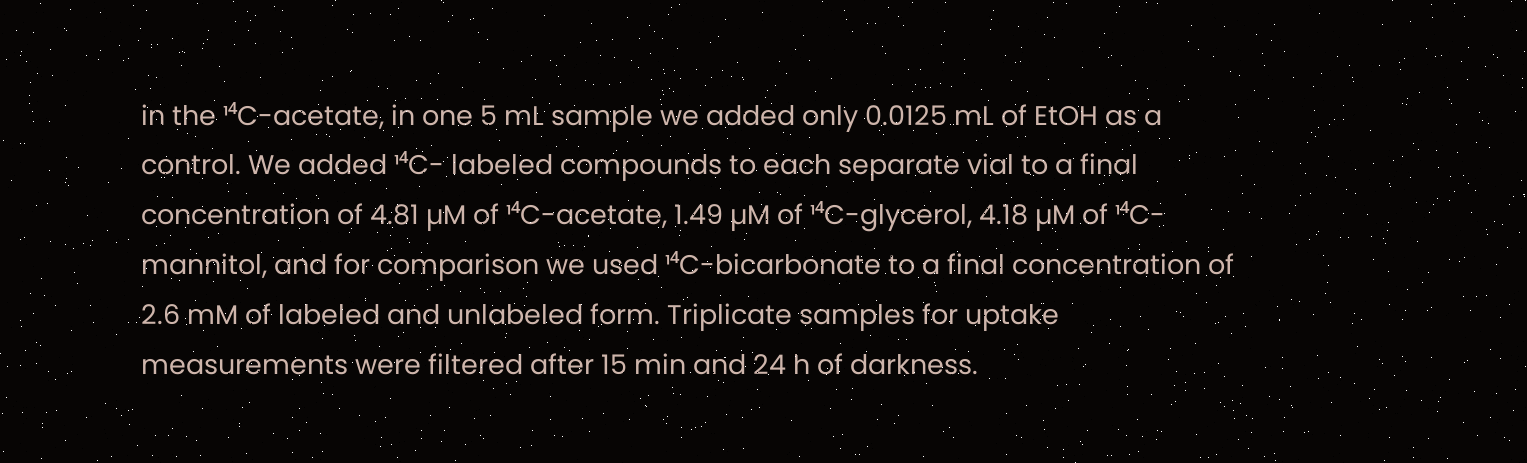in the ¹⁴C-acetate, in one 5 mL sample we added only 0.0125 mL of EtOH as a control. We added ¹⁴C- labeled compounds to each separate vial to a final concentration of 4.81 µM of ¹⁴C-acetate, 1.49 µM of ¹⁴C-glycerol, 4.18 µM of ¹⁴C-mannitol, and for comparison we used ¹⁴C-bicarbonate to a final concentration of 2.6 mM of labeled and unlabeled form. Triplicate samples for uptake measurements were filtered after 15 min and 24 h of darkness.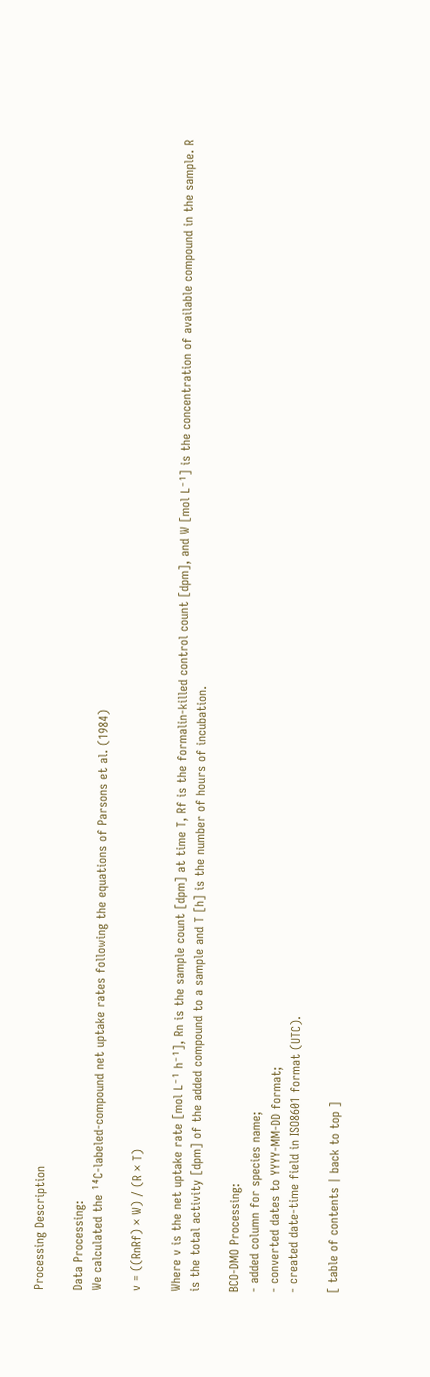Processing Description

Data Processing:
We calculated the ¹⁴C-labeled-compound net uptake rates following the equations of Parsons et al. (1984)

v = ((RnRf) × W) / (R × T)

Where v is the net uptake rate [mol L⁻¹ h⁻¹], Rn is the sample count [dpm] at time T, Rf is the formalin-killed control count [dpm], and W [mol L⁻¹] is the concentration of available compound in the sample. R is the total activity [dpm] of the added compound to a sample and T [h] is the number of hours of incubation.

BCO-DMO Processing:
- added column for species name;
- converted dates to YYYY-MM-DD format;
- created date-time field in ISO8601 format (UTC).

[ table of contents | back to top ]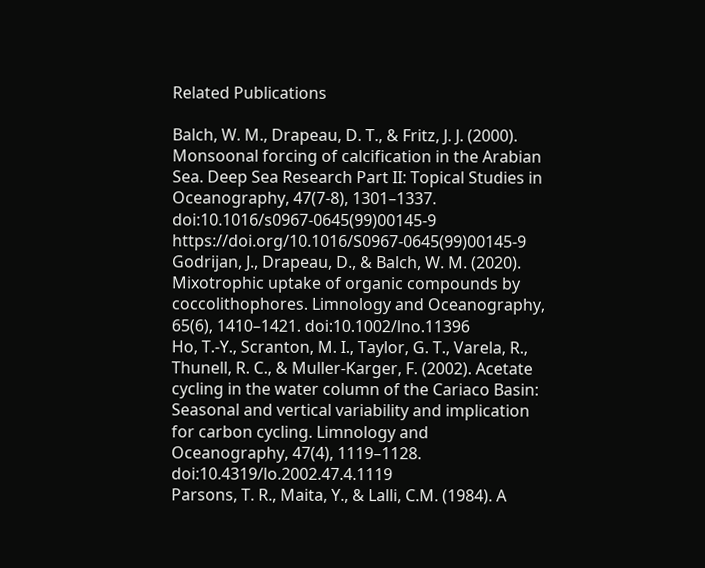Related Publications

Balch, W. M., Drapeau, D. T., & Fritz, J. J. (2000). Monsoonal forcing of calcification in the Arabian Sea. Deep Sea Research Part II: Topical Studies in Oceanography, 47(7-8), 1301–1337. doi:10.1016/s0967-0645(99)00145-9 https://doi.org/10.1016/S0967-0645(99)00145-9
Godrijan, J., Drapeau, D., & Balch, W. M. (2020). Mixotrophic uptake of organic compounds by coccolithophores. Limnology and Oceanography, 65(6), 1410–1421. doi:10.1002/lno.11396
Ho, T.-Y., Scranton, M. I., Taylor, G. T., Varela, R., Thunell, R. C., & Muller-Karger, F. (2002). Acetate cycling in the water column of the Cariaco Basin: Seasonal and vertical variability and implication for carbon cycling. Limnology and Oceanography, 47(4), 1119–1128. doi:10.4319/lo.2002.47.4.1119
Parsons, T. R., Maita, Y., & Lalli, C.M. (1984). A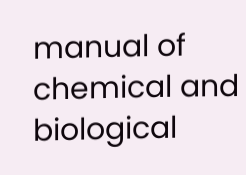manual of chemical and biological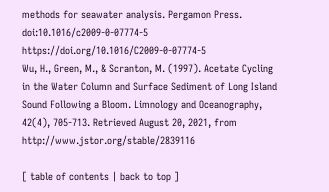methods for seawater analysis. Pergamon Press. doi:10.1016/c2009-0-07774-5 https://doi.org/10.1016/C2009-0-07774-5
Wu, H., Green, M., & Scranton, M. (1997). Acetate Cycling in the Water Column and Surface Sediment of Long Island Sound Following a Bloom. Limnology and Oceanography, 42(4), 705-713. Retrieved August 20, 2021, from http://www.jstor.org/stable/2839116

[ table of contents | back to top ]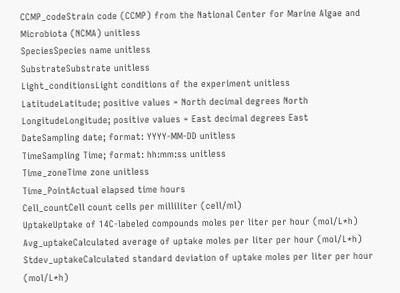CCMP_codeStrain code (CCMP) from the National Center for Marine Algae and Microbiota (NCMA) unitless
SpeciesSpecies name unitless
SubstrateSubstrate unitless
Light_conditionsLight conditions of the experiment unitless
LatitudeLatitude; positive values = North decimal degrees North
LongitudeLongitude; positive values = East decimal degrees East
DateSampling date; format: YYYY-MM-DD unitless
TimeSampling Time; format: hh:mm:ss unitless
Time_zoneTime zone unitless
Time_PointActual elapsed time hours
Cell_countCell count cells per milliliter (cell/ml)
UptakeUptake of 14C-labeled compounds moles per liter per hour (mol/L*h)
Avg_uptakeCalculated average of uptake moles per liter per hour (mol/L*h)
Stdev_uptakeCalculated standard deviation of uptake moles per liter per hour (mol/L*h)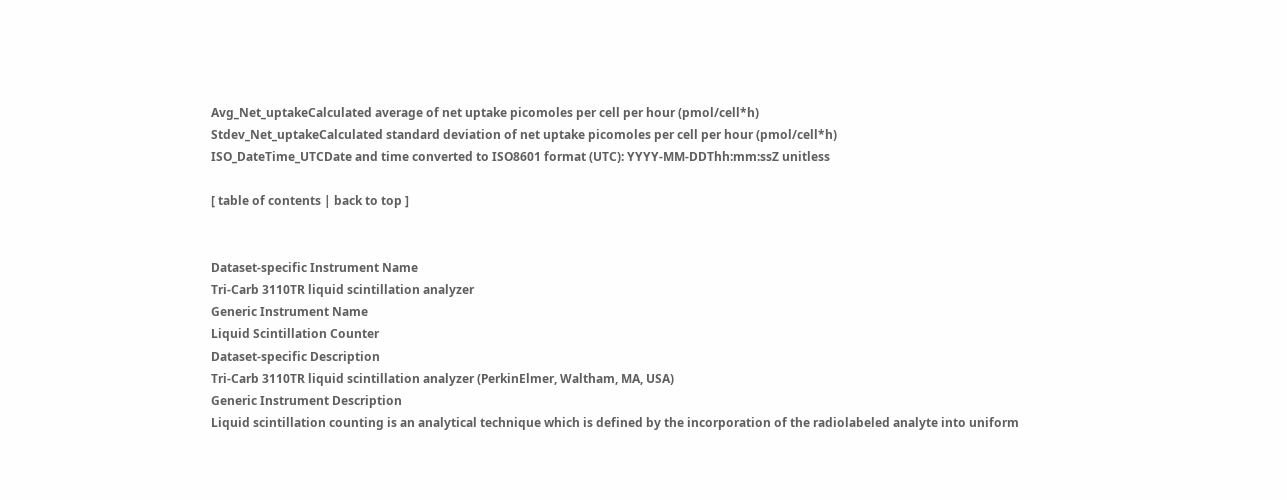Avg_Net_uptakeCalculated average of net uptake picomoles per cell per hour (pmol/cell*h)
Stdev_Net_uptakeCalculated standard deviation of net uptake picomoles per cell per hour (pmol/cell*h)
ISO_DateTime_UTCDate and time converted to ISO8601 format (UTC): YYYY-MM-DDThh:mm:ssZ unitless

[ table of contents | back to top ]


Dataset-specific Instrument Name
Tri-Carb 3110TR liquid scintillation analyzer
Generic Instrument Name
Liquid Scintillation Counter
Dataset-specific Description
Tri-Carb 3110TR liquid scintillation analyzer (PerkinElmer, Waltham, MA, USA)
Generic Instrument Description
Liquid scintillation counting is an analytical technique which is defined by the incorporation of the radiolabeled analyte into uniform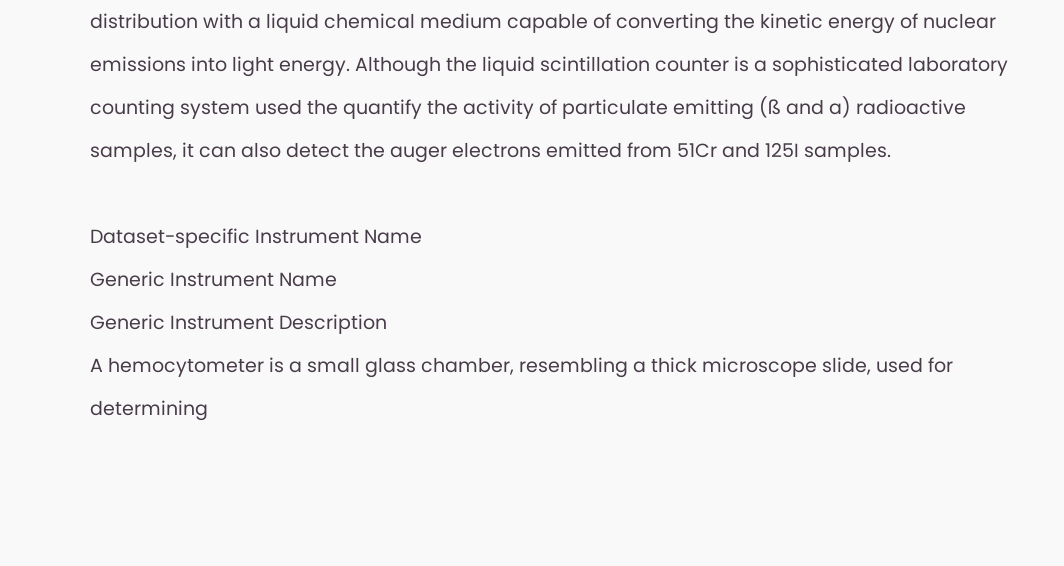distribution with a liquid chemical medium capable of converting the kinetic energy of nuclear emissions into light energy. Although the liquid scintillation counter is a sophisticated laboratory counting system used the quantify the activity of particulate emitting (ß and a) radioactive samples, it can also detect the auger electrons emitted from 51Cr and 125I samples.

Dataset-specific Instrument Name
Generic Instrument Name
Generic Instrument Description
A hemocytometer is a small glass chamber, resembling a thick microscope slide, used for determining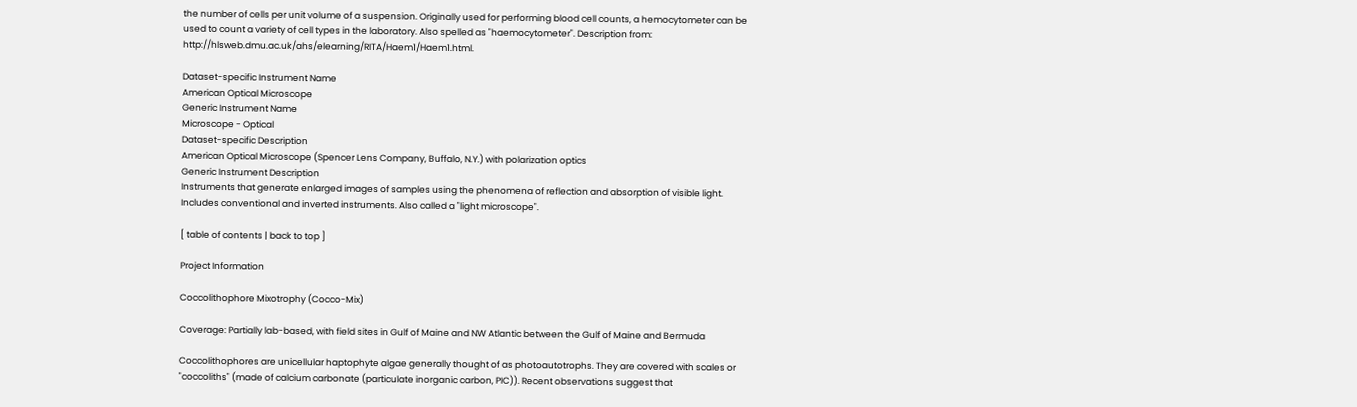the number of cells per unit volume of a suspension. Originally used for performing blood cell counts, a hemocytometer can be used to count a variety of cell types in the laboratory. Also spelled as "haemocytometer". Description from: http://hlsweb.dmu.ac.uk/ahs/elearning/RITA/Haem1/Haem1.html.

Dataset-specific Instrument Name
American Optical Microscope
Generic Instrument Name
Microscope - Optical
Dataset-specific Description
American Optical Microscope (Spencer Lens Company, Buffalo, N.Y.) with polarization optics
Generic Instrument Description
Instruments that generate enlarged images of samples using the phenomena of reflection and absorption of visible light. Includes conventional and inverted instruments. Also called a "light microscope".

[ table of contents | back to top ]

Project Information

Coccolithophore Mixotrophy (Cocco-Mix)

Coverage: Partially lab-based, with field sites in Gulf of Maine and NW Atlantic between the Gulf of Maine and Bermuda

Coccolithophores are unicellular haptophyte algae generally thought of as photoautotrophs. They are covered with scales or "coccoliths" (made of calcium carbonate (particulate inorganic carbon, PIC)). Recent observations suggest that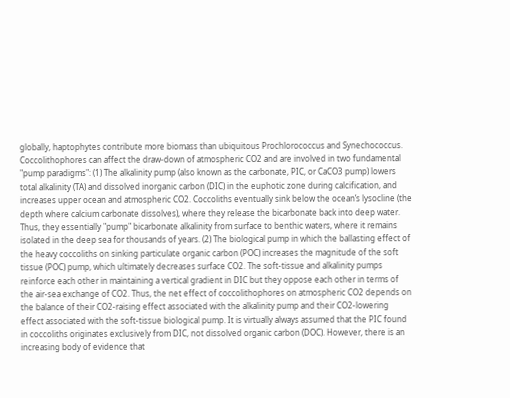globally, haptophytes contribute more biomass than ubiquitous Prochlorococcus and Synechococcus. Coccolithophores can affect the draw-down of atmospheric CO2 and are involved in two fundamental "pump paradigms": (1) The alkalinity pump (also known as the carbonate, PIC, or CaCO3 pump) lowers total alkalinity (TA) and dissolved inorganic carbon (DIC) in the euphotic zone during calcification, and increases upper ocean and atmospheric CO2. Coccoliths eventually sink below the ocean’s lysocline (the depth where calcium carbonate dissolves), where they release the bicarbonate back into deep water. Thus, they essentially "pump" bicarbonate alkalinity from surface to benthic waters, where it remains isolated in the deep sea for thousands of years. (2) The biological pump in which the ballasting effect of the heavy coccoliths on sinking particulate organic carbon (POC) increases the magnitude of the soft tissue (POC) pump, which ultimately decreases surface CO2. The soft-tissue and alkalinity pumps reinforce each other in maintaining a vertical gradient in DIC but they oppose each other in terms of the air-sea exchange of CO2. Thus, the net effect of coccolithophores on atmospheric CO2 depends on the balance of their CO2-raising effect associated with the alkalinity pump and their CO2-lowering effect associated with the soft-tissue biological pump. It is virtually always assumed that the PIC found in coccoliths originates exclusively from DIC, not dissolved organic carbon (DOC). However, there is an increasing body of evidence that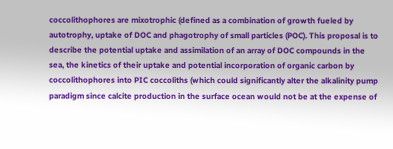coccolithophores are mixotrophic (defined as a combination of growth fueled by autotrophy, uptake of DOC and phagotrophy of small particles (POC). This proposal is to describe the potential uptake and assimilation of an array of DOC compounds in the sea, the kinetics of their uptake and potential incorporation of organic carbon by coccolithophores into PIC coccoliths (which could significantly alter the alkalinity pump paradigm since calcite production in the surface ocean would not be at the expense of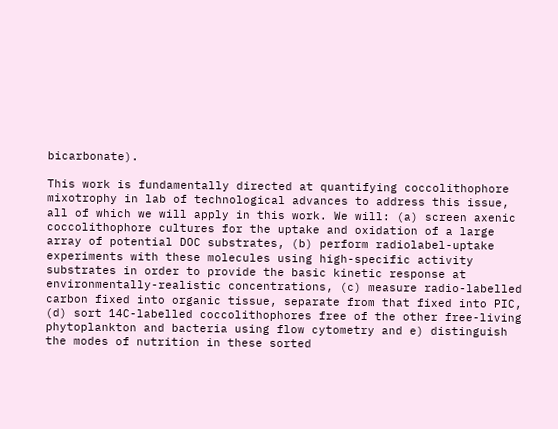bicarbonate).

This work is fundamentally directed at quantifying coccolithophore mixotrophy in lab of technological advances to address this issue, all of which we will apply in this work. We will: (a) screen axenic coccolithophore cultures for the uptake and oxidation of a large array of potential DOC substrates, (b) perform radiolabel-uptake experiments with these molecules using high-specific activity substrates in order to provide the basic kinetic response at environmentally-realistic concentrations, (c) measure radio-labelled carbon fixed into organic tissue, separate from that fixed into PIC, (d) sort 14C-labelled coccolithophores free of the other free-living phytoplankton and bacteria using flow cytometry and e) distinguish the modes of nutrition in these sorted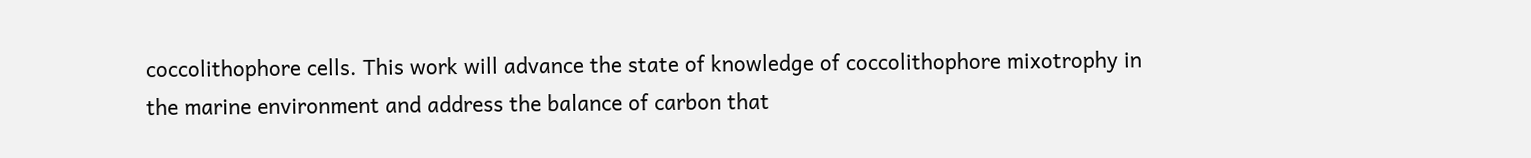coccolithophore cells. This work will advance the state of knowledge of coccolithophore mixotrophy in the marine environment and address the balance of carbon that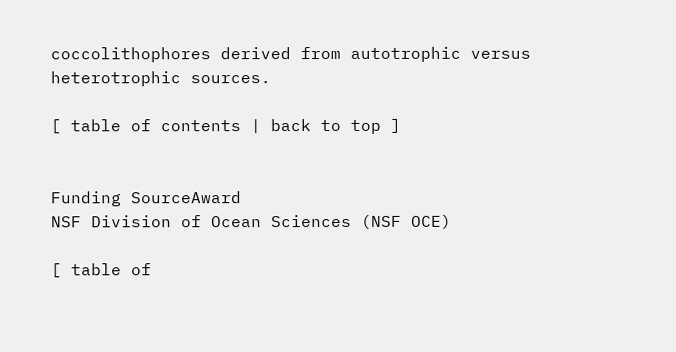coccolithophores derived from autotrophic versus heterotrophic sources.

[ table of contents | back to top ]


Funding SourceAward
NSF Division of Ocean Sciences (NSF OCE)

[ table of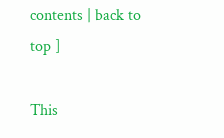contents | back to top ]

This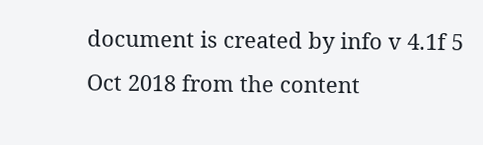document is created by info v 4.1f 5 Oct 2018 from the content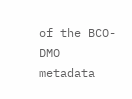of the BCO-DMO metadata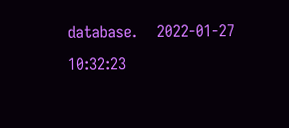database.    2022-01-27  10:32:23